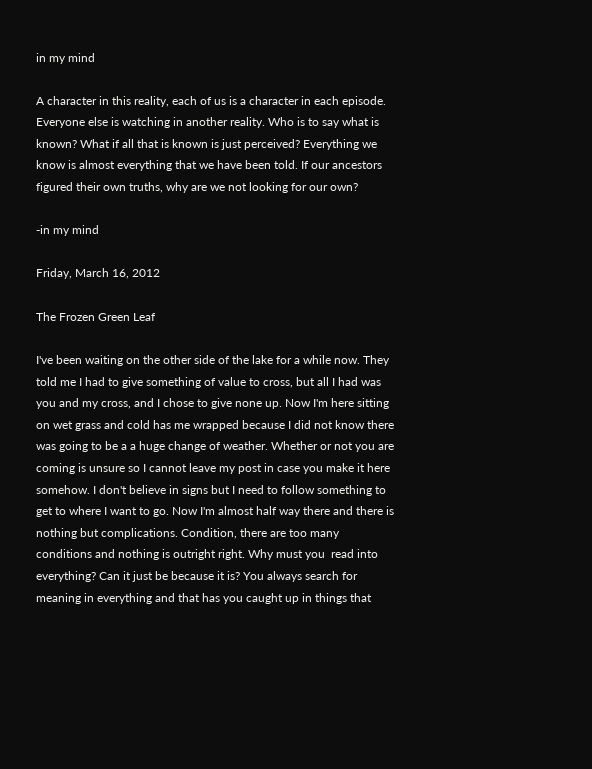in my mind

A character in this reality, each of us is a character in each episode. Everyone else is watching in another reality. Who is to say what is known? What if all that is known is just perceived? Everything we know is almost everything that we have been told. If our ancestors figured their own truths, why are we not looking for our own?

-in my mind

Friday, March 16, 2012

The Frozen Green Leaf

I've been waiting on the other side of the lake for a while now. They told me I had to give something of value to cross, but all I had was you and my cross, and I chose to give none up. Now I'm here sitting on wet grass and cold has me wrapped because I did not know there was going to be a a huge change of weather. Whether or not you are coming is unsure so I cannot leave my post in case you make it here somehow. I don't believe in signs but I need to follow something to get to where I want to go. Now I'm almost half way there and there is nothing but complications. Condition, there are too many conditions and nothing is outright right. Why must you  read into everything? Can it just be because it is? You always search for meaning in everything and that has you caught up in things that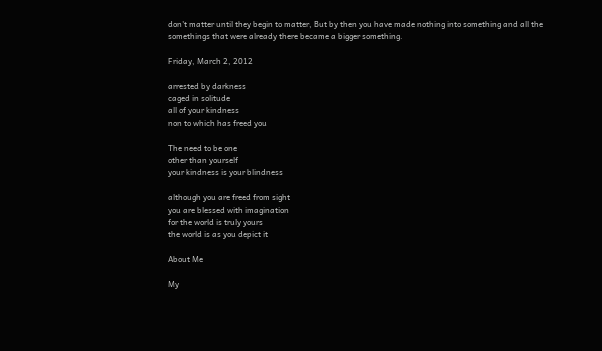don't matter until they begin to matter, But by then you have made nothing into something and all the somethings that were already there became a bigger something.

Friday, March 2, 2012

arrested by darkness
caged in solitude
all of your kindness
non to which has freed you

The need to be one
other than yourself
your kindness is your blindness

although you are freed from sight
you are blessed with imagination
for the world is truly yours
the world is as you depict it

About Me

My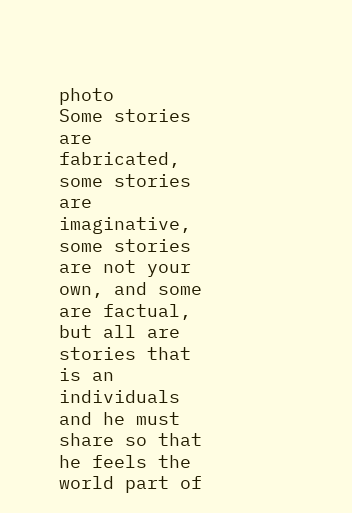photo
Some stories are fabricated, some stories are imaginative, some stories are not your own, and some are factual, but all are stories that is an individuals and he must share so that he feels the world part of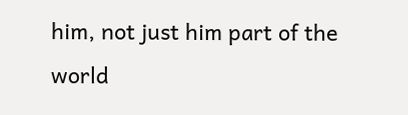him, not just him part of the world